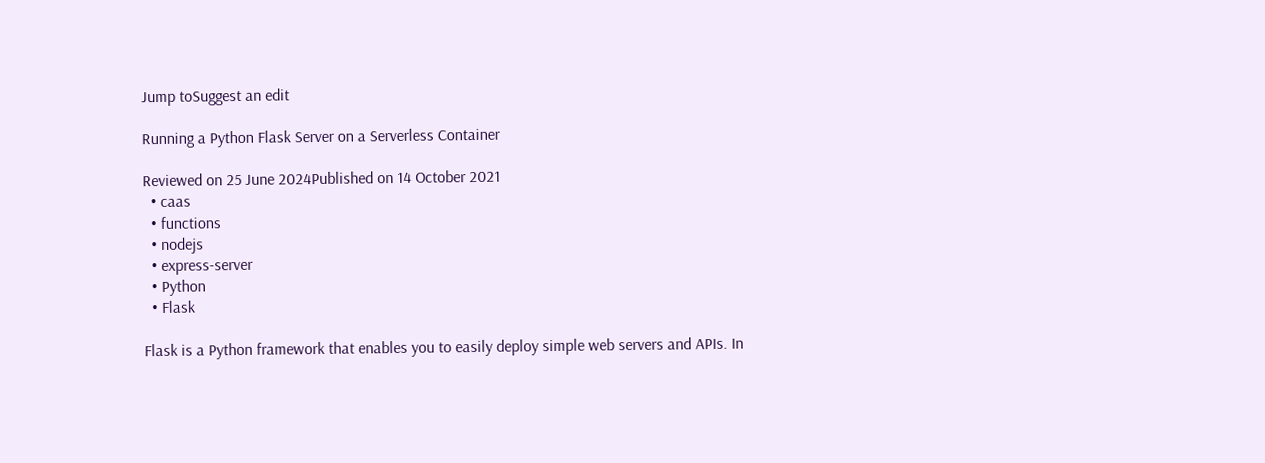Jump toSuggest an edit

Running a Python Flask Server on a Serverless Container

Reviewed on 25 June 2024Published on 14 October 2021
  • caas
  • functions
  • nodejs
  • express-server
  • Python
  • Flask

Flask is a Python framework that enables you to easily deploy simple web servers and APIs. In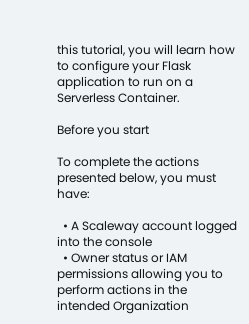this tutorial, you will learn how to configure your Flask application to run on a Serverless Container.

Before you start

To complete the actions presented below, you must have:

  • A Scaleway account logged into the console
  • Owner status or IAM permissions allowing you to perform actions in the intended Organization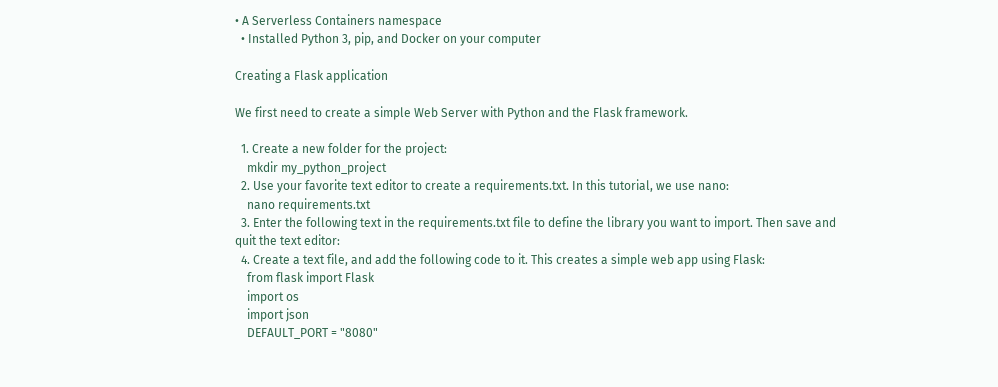• A Serverless Containers namespace
  • Installed Python 3, pip, and Docker on your computer

Creating a Flask application

We first need to create a simple Web Server with Python and the Flask framework.

  1. Create a new folder for the project:
    mkdir my_python_project
  2. Use your favorite text editor to create a requirements.txt. In this tutorial, we use nano:
    nano requirements.txt
  3. Enter the following text in the requirements.txt file to define the library you want to import. Then save and quit the text editor:
  4. Create a text file, and add the following code to it. This creates a simple web app using Flask:
    from flask import Flask
    import os
    import json
    DEFAULT_PORT = "8080"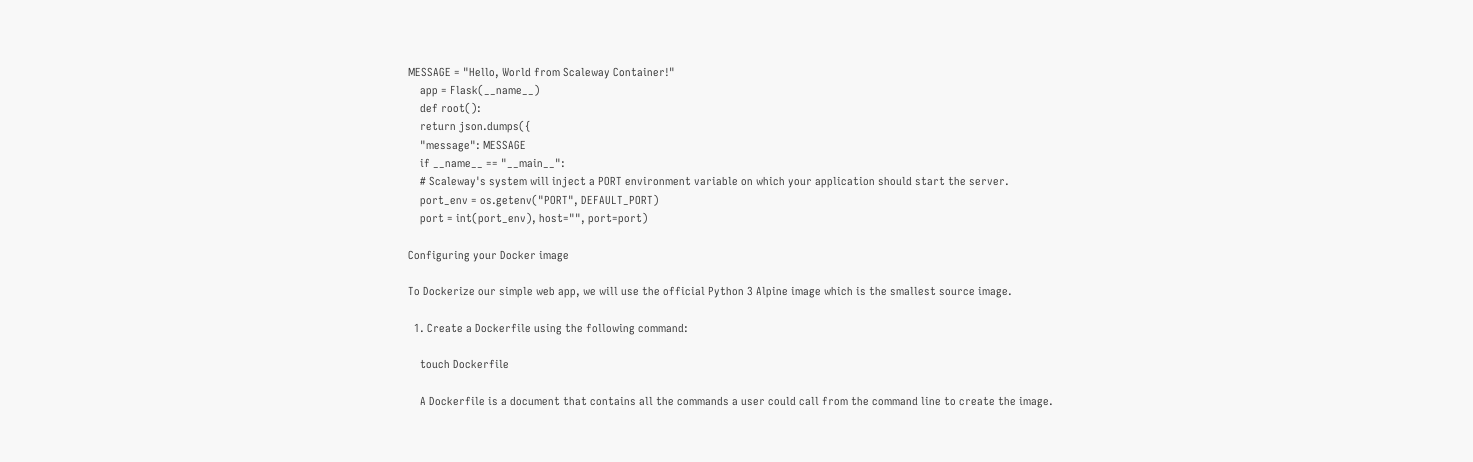MESSAGE = "Hello, World from Scaleway Container!"
    app = Flask(__name__)
    def root():
    return json.dumps({
    "message": MESSAGE
    if __name__ == "__main__":
    # Scaleway's system will inject a PORT environment variable on which your application should start the server.
    port_env = os.getenv("PORT", DEFAULT_PORT)
    port = int(port_env), host="", port=port)

Configuring your Docker image

To Dockerize our simple web app, we will use the official Python 3 Alpine image which is the smallest source image.

  1. Create a Dockerfile using the following command:

    touch Dockerfile

    A Dockerfile is a document that contains all the commands a user could call from the command line to create the image.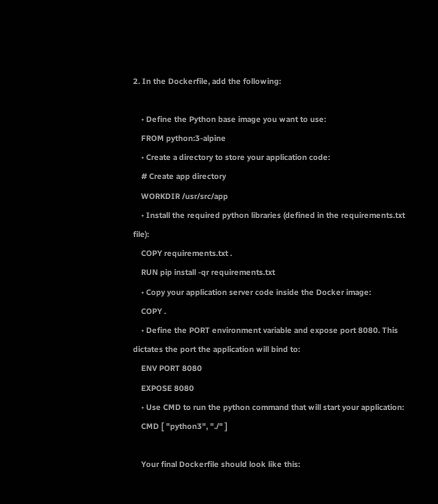2. In the Dockerfile, add the following:

    • Define the Python base image you want to use:
    FROM python:3-alpine
    • Create a directory to store your application code:
    # Create app directory
    WORKDIR /usr/src/app
    • Install the required python libraries (defined in the requirements.txt file):
    COPY requirements.txt .
    RUN pip install -qr requirements.txt
    • Copy your application server code inside the Docker image:
    COPY .
    • Define the PORT environment variable and expose port 8080. This dictates the port the application will bind to:
    ENV PORT 8080
    EXPOSE 8080
    • Use CMD to run the python command that will start your application:
    CMD [ "python3", "./" ]

    Your final Dockerfile should look like this: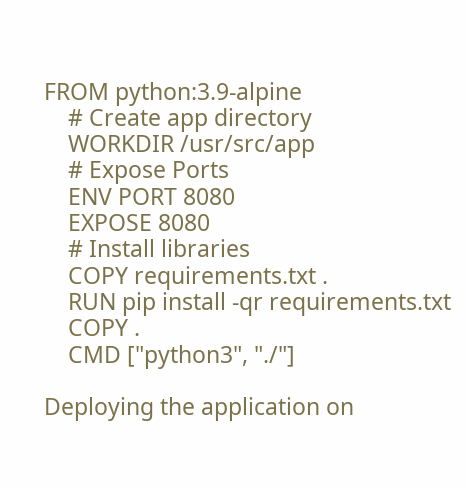FROM python:3.9-alpine
    # Create app directory
    WORKDIR /usr/src/app
    # Expose Ports
    ENV PORT 8080
    EXPOSE 8080
    # Install libraries
    COPY requirements.txt .
    RUN pip install -qr requirements.txt
    COPY .
    CMD ["python3", "./"]

Deploying the application on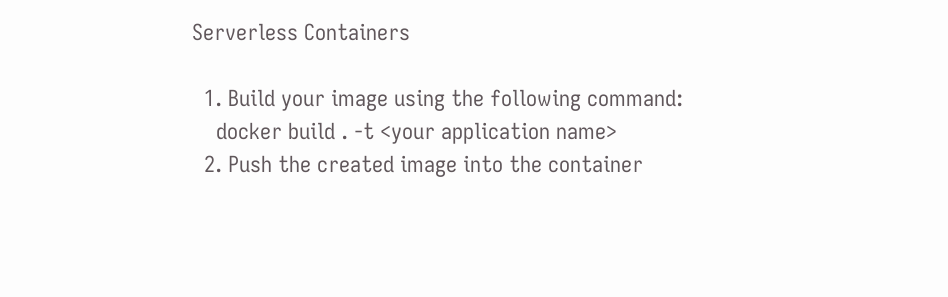Serverless Containers

  1. Build your image using the following command:
    docker build . -t <your application name>
  2. Push the created image into the container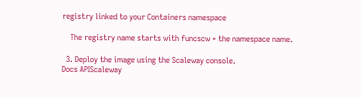registry linked to your Containers namespace

    The registry name starts with funcscw + the namespace name.

  3. Deploy the image using the Scaleway console.
Docs APIScaleway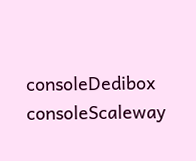consoleDedibox consoleScaleway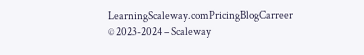LearningScaleway.comPricingBlogCarreer
© 2023-2024 – Scaleway